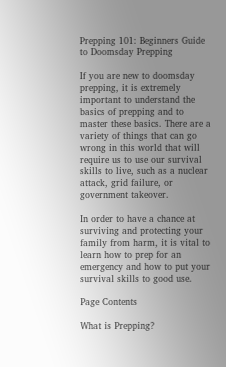Prepping 101: Beginners Guide to Doomsday Prepping

If you are new to doomsday prepping, it is extremely important to understand the basics of prepping and to master these basics. There are a variety of things that can go wrong in this world that will require us to use our survival skills to live, such as a nuclear attack, grid failure, or government takeover.

In order to have a chance at surviving and protecting your family from harm, it is vital to learn how to prep for an emergency and how to put your survival skills to good use.

Page Contents

What is Prepping?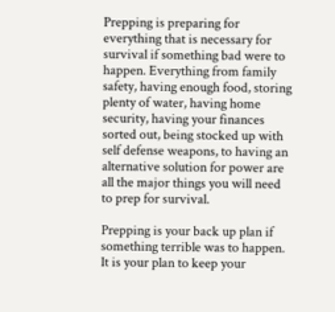Prepping is preparing for everything that is necessary for survival if something bad were to happen. Everything from family safety, having enough food, storing plenty of water, having home security, having your finances sorted out, being stocked up with self defense weapons, to having an alternative solution for power are all the major things you will need to prep for survival.

Prepping is your back up plan if something terrible was to happen. It is your plan to keep your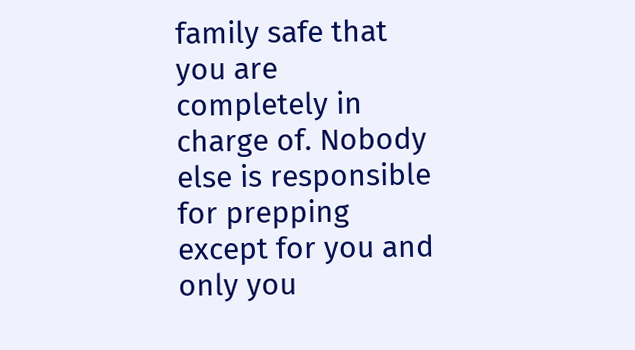family safe that you are completely in charge of. Nobody else is responsible for prepping except for you and only you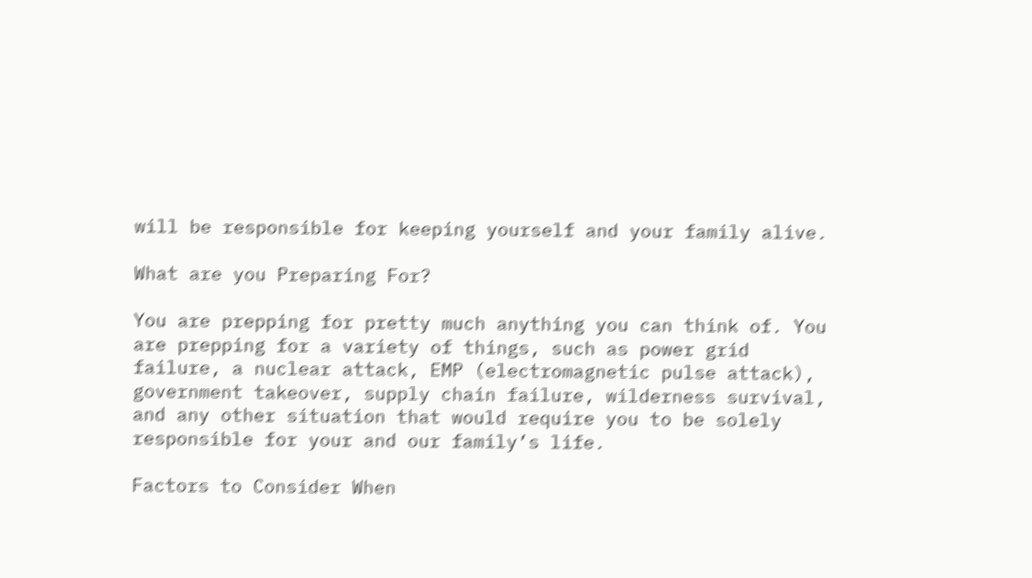will be responsible for keeping yourself and your family alive.

What are you Preparing For?

You are prepping for pretty much anything you can think of. You are prepping for a variety of things, such as power grid failure, a nuclear attack, EMP (electromagnetic pulse attack), government takeover, supply chain failure, wilderness survival, and any other situation that would require you to be solely responsible for your and our family’s life.

Factors to Consider When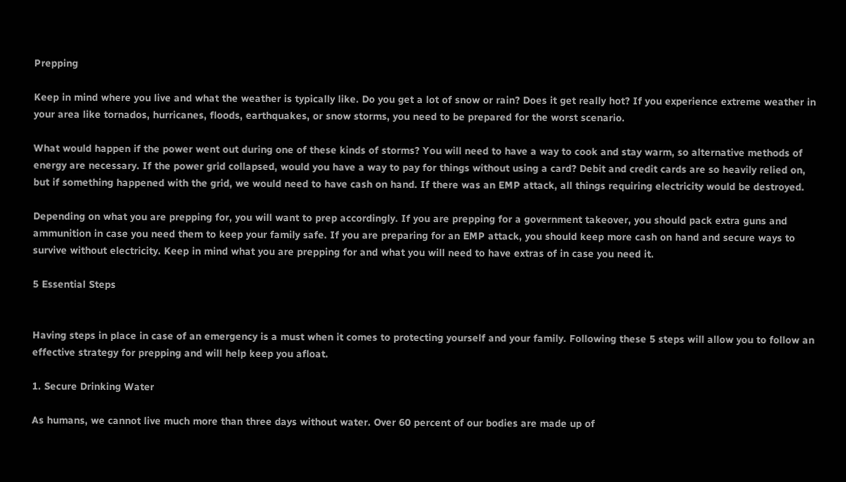Prepping

Keep in mind where you live and what the weather is typically like. Do you get a lot of snow or rain? Does it get really hot? If you experience extreme weather in your area like tornados, hurricanes, floods, earthquakes, or snow storms, you need to be prepared for the worst scenario.

What would happen if the power went out during one of these kinds of storms? You will need to have a way to cook and stay warm, so alternative methods of energy are necessary. If the power grid collapsed, would you have a way to pay for things without using a card? Debit and credit cards are so heavily relied on, but if something happened with the grid, we would need to have cash on hand. If there was an EMP attack, all things requiring electricity would be destroyed.

Depending on what you are prepping for, you will want to prep accordingly. If you are prepping for a government takeover, you should pack extra guns and ammunition in case you need them to keep your family safe. If you are preparing for an EMP attack, you should keep more cash on hand and secure ways to survive without electricity. Keep in mind what you are prepping for and what you will need to have extras of in case you need it.

5 Essential Steps


Having steps in place in case of an emergency is a must when it comes to protecting yourself and your family. Following these 5 steps will allow you to follow an effective strategy for prepping and will help keep you afloat.

1. Secure Drinking Water

As humans, we cannot live much more than three days without water. Over 60 percent of our bodies are made up of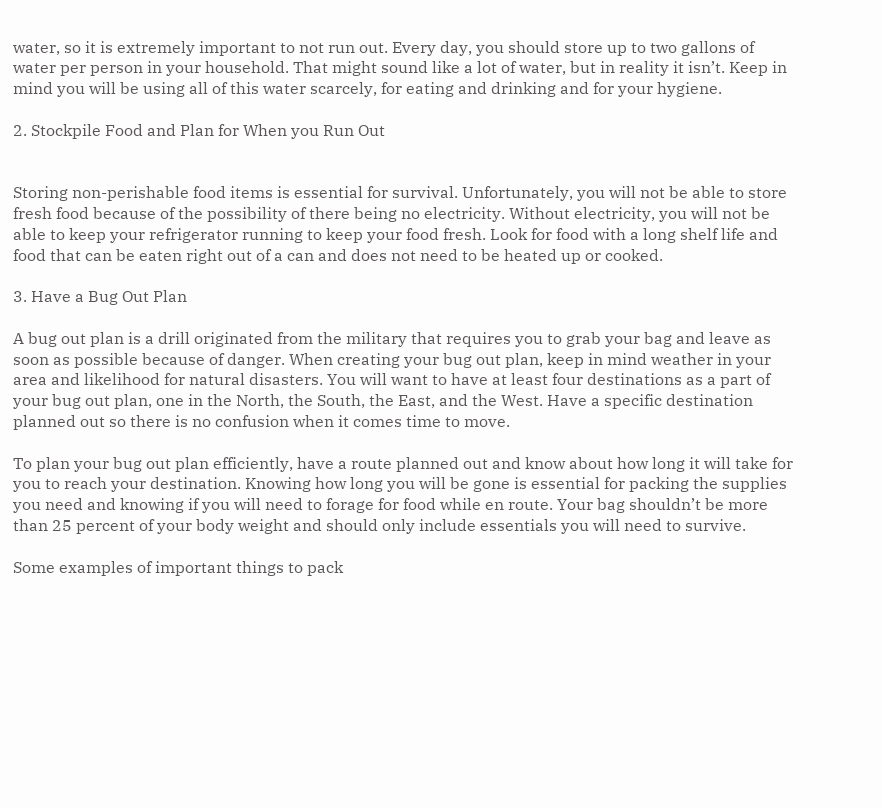water, so it is extremely important to not run out. Every day, you should store up to two gallons of water per person in your household. That might sound like a lot of water, but in reality it isn’t. Keep in mind you will be using all of this water scarcely, for eating and drinking and for your hygiene.

2. Stockpile Food and Plan for When you Run Out


Storing non-perishable food items is essential for survival. Unfortunately, you will not be able to store fresh food because of the possibility of there being no electricity. Without electricity, you will not be able to keep your refrigerator running to keep your food fresh. Look for food with a long shelf life and food that can be eaten right out of a can and does not need to be heated up or cooked.

3. Have a Bug Out Plan

A bug out plan is a drill originated from the military that requires you to grab your bag and leave as soon as possible because of danger. When creating your bug out plan, keep in mind weather in your area and likelihood for natural disasters. You will want to have at least four destinations as a part of your bug out plan, one in the North, the South, the East, and the West. Have a specific destination planned out so there is no confusion when it comes time to move.

To plan your bug out plan efficiently, have a route planned out and know about how long it will take for you to reach your destination. Knowing how long you will be gone is essential for packing the supplies you need and knowing if you will need to forage for food while en route. Your bag shouldn’t be more than 25 percent of your body weight and should only include essentials you will need to survive.

Some examples of important things to pack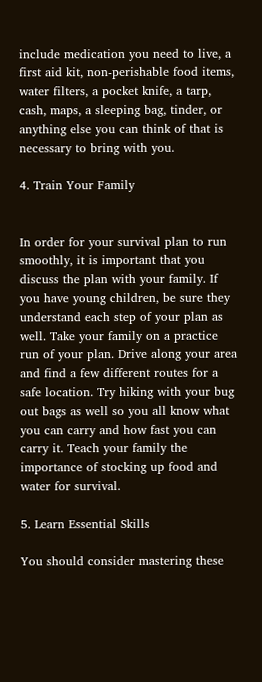include medication you need to live, a first aid kit, non-perishable food items, water filters, a pocket knife, a tarp, cash, maps, a sleeping bag, tinder, or anything else you can think of that is necessary to bring with you.

4. Train Your Family


In order for your survival plan to run smoothly, it is important that you discuss the plan with your family. If you have young children, be sure they understand each step of your plan as well. Take your family on a practice run of your plan. Drive along your area and find a few different routes for a safe location. Try hiking with your bug out bags as well so you all know what you can carry and how fast you can carry it. Teach your family the importance of stocking up food and water for survival.

5. Learn Essential Skills

You should consider mastering these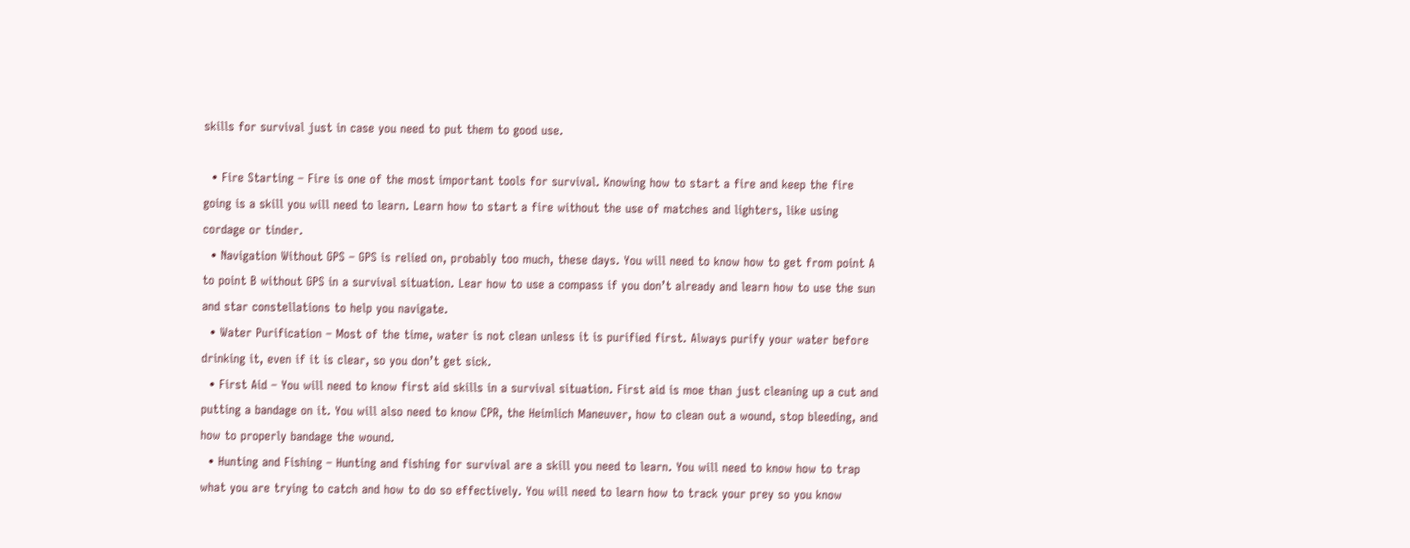skills for survival just in case you need to put them to good use.

  • Fire Starting – Fire is one of the most important tools for survival. Knowing how to start a fire and keep the fire going is a skill you will need to learn. Learn how to start a fire without the use of matches and lighters, like using cordage or tinder.
  • Navigation Without GPS – GPS is relied on, probably too much, these days. You will need to know how to get from point A to point B without GPS in a survival situation. Lear how to use a compass if you don’t already and learn how to use the sun and star constellations to help you navigate.
  • Water Purification – Most of the time, water is not clean unless it is purified first. Always purify your water before drinking it, even if it is clear, so you don’t get sick.
  • First Aid – You will need to know first aid skills in a survival situation. First aid is moe than just cleaning up a cut and putting a bandage on it. You will also need to know CPR, the Heimlich Maneuver, how to clean out a wound, stop bleeding, and how to properly bandage the wound.
  • Hunting and Fishing – Hunting and fishing for survival are a skill you need to learn. You will need to know how to trap what you are trying to catch and how to do so effectively. You will need to learn how to track your prey so you know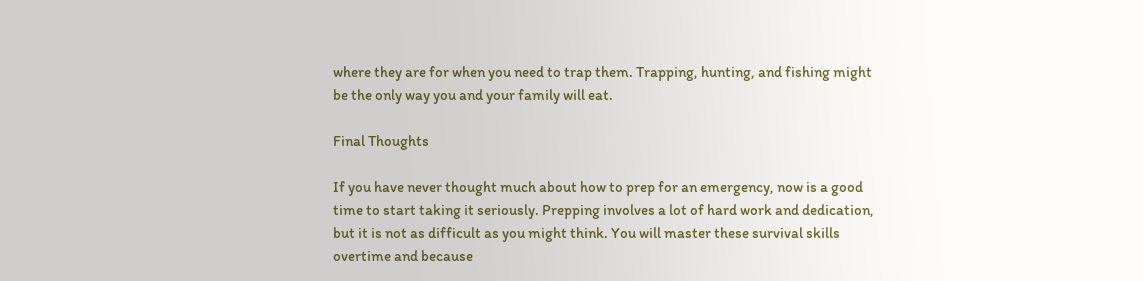where they are for when you need to trap them. Trapping, hunting, and fishing might be the only way you and your family will eat.

Final Thoughts

If you have never thought much about how to prep for an emergency, now is a good time to start taking it seriously. Prepping involves a lot of hard work and dedication, but it is not as difficult as you might think. You will master these survival skills overtime and because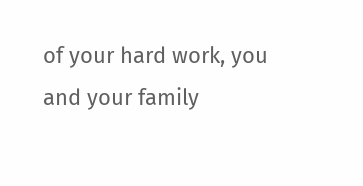of your hard work, you and your family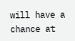will have a chance at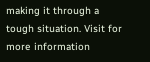making it through a tough situation. Visit for more information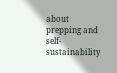about prepping and self-sustainability